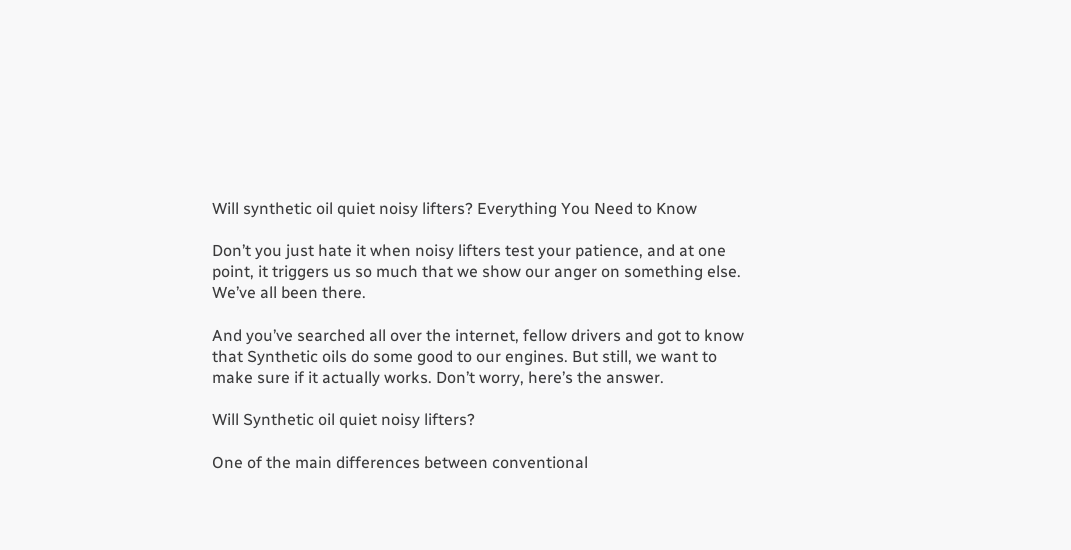Will synthetic oil quiet noisy lifters? Everything You Need to Know

Don’t you just hate it when noisy lifters test your patience, and at one point, it triggers us so much that we show our anger on something else. We’ve all been there.

And you’ve searched all over the internet, fellow drivers and got to know that Synthetic oils do some good to our engines. But still, we want to make sure if it actually works. Don’t worry, here’s the answer.

Will Synthetic oil quiet noisy lifters?

One of the main differences between conventional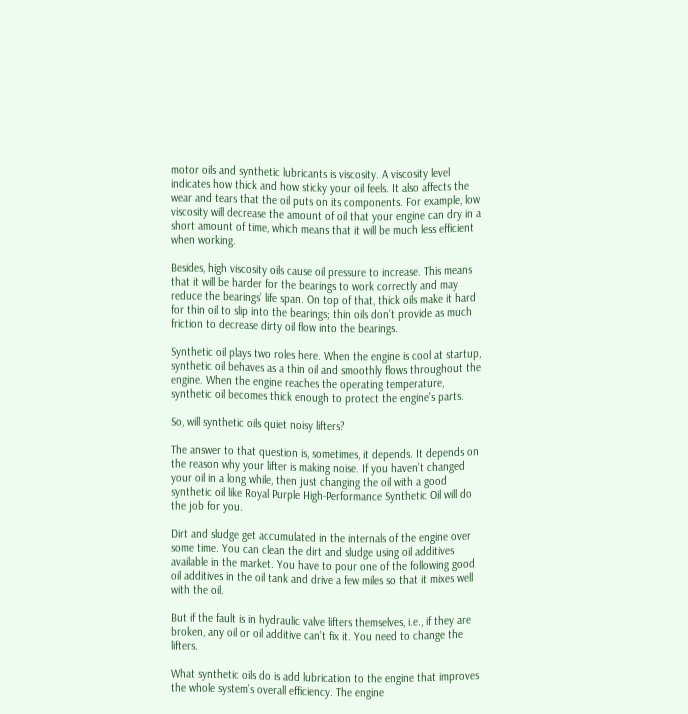motor oils and synthetic lubricants is viscosity. A viscosity level indicates how thick and how sticky your oil feels. It also affects the wear and tears that the oil puts on its components. For example, low viscosity will decrease the amount of oil that your engine can dry in a short amount of time, which means that it will be much less efficient when working.

Besides, high viscosity oils cause oil pressure to increase. This means that it will be harder for the bearings to work correctly and may reduce the bearings’ life span. On top of that, thick oils make it hard for thin oil to slip into the bearings; thin oils don’t provide as much friction to decrease dirty oil flow into the bearings.

Synthetic oil plays two roles here. When the engine is cool at startup, synthetic oil behaves as a thin oil and smoothly flows throughout the engine. When the engine reaches the operating temperature, synthetic oil becomes thick enough to protect the engine’s parts.

So, will synthetic oils quiet noisy lifters?

The answer to that question is, sometimes, it depends. It depends on the reason why your lifter is making noise. If you haven’t changed your oil in a long while, then just changing the oil with a good synthetic oil like Royal Purple High-Performance Synthetic Oil will do the job for you.

Dirt and sludge get accumulated in the internals of the engine over some time. You can clean the dirt and sludge using oil additives available in the market. You have to pour one of the following good oil additives in the oil tank and drive a few miles so that it mixes well with the oil.

But if the fault is in hydraulic valve lifters themselves, i.e., if they are broken, any oil or oil additive can’t fix it. You need to change the lifters.

What synthetic oils do is add lubrication to the engine that improves the whole system’s overall efficiency. The engine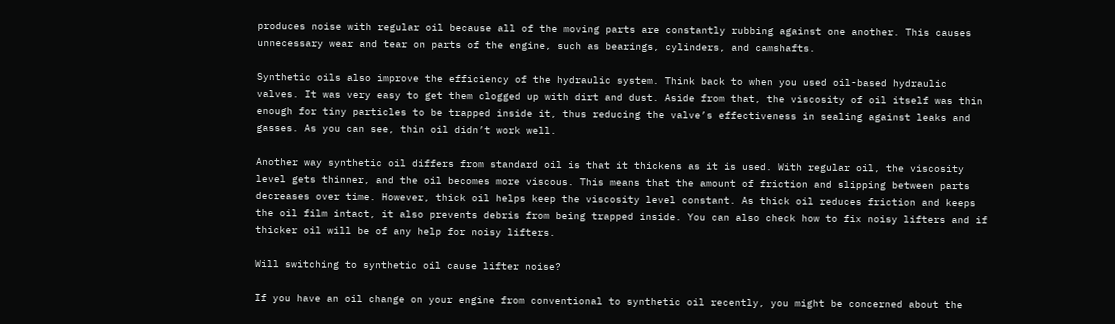produces noise with regular oil because all of the moving parts are constantly rubbing against one another. This causes unnecessary wear and tear on parts of the engine, such as bearings, cylinders, and camshafts.

Synthetic oils also improve the efficiency of the hydraulic system. Think back to when you used oil-based hydraulic valves. It was very easy to get them clogged up with dirt and dust. Aside from that, the viscosity of oil itself was thin enough for tiny particles to be trapped inside it, thus reducing the valve’s effectiveness in sealing against leaks and gasses. As you can see, thin oil didn’t work well.

Another way synthetic oil differs from standard oil is that it thickens as it is used. With regular oil, the viscosity level gets thinner, and the oil becomes more viscous. This means that the amount of friction and slipping between parts decreases over time. However, thick oil helps keep the viscosity level constant. As thick oil reduces friction and keeps the oil film intact, it also prevents debris from being trapped inside. You can also check how to fix noisy lifters and if thicker oil will be of any help for noisy lifters.

Will switching to synthetic oil cause lifter noise?

If you have an oil change on your engine from conventional to synthetic oil recently, you might be concerned about the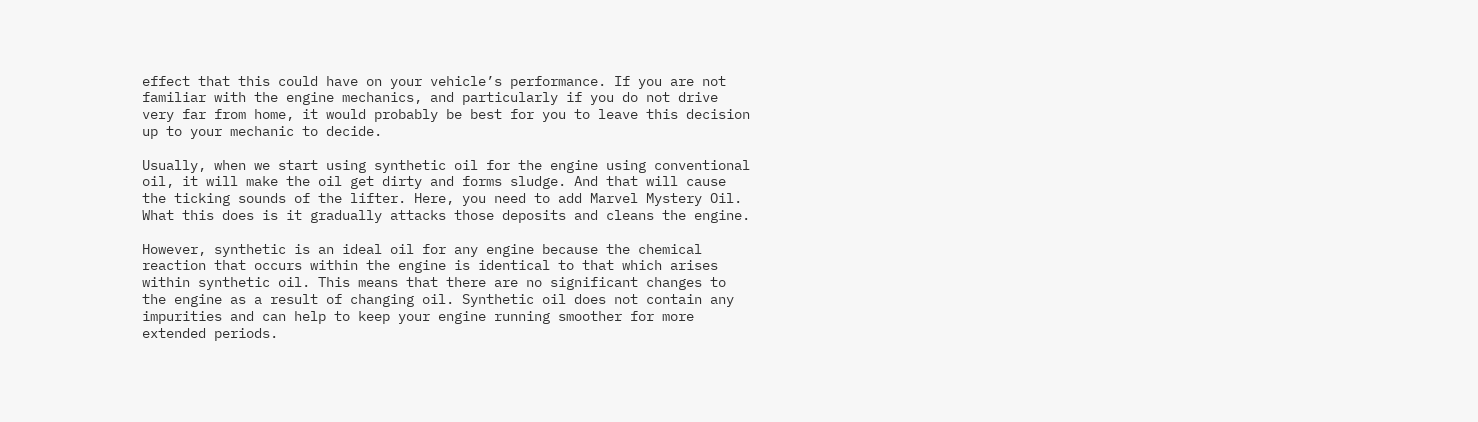effect that this could have on your vehicle’s performance. If you are not familiar with the engine mechanics, and particularly if you do not drive very far from home, it would probably be best for you to leave this decision up to your mechanic to decide.

Usually, when we start using synthetic oil for the engine using conventional oil, it will make the oil get dirty and forms sludge. And that will cause the ticking sounds of the lifter. Here, you need to add Marvel Mystery Oil. What this does is it gradually attacks those deposits and cleans the engine.

However, synthetic is an ideal oil for any engine because the chemical reaction that occurs within the engine is identical to that which arises within synthetic oil. This means that there are no significant changes to the engine as a result of changing oil. Synthetic oil does not contain any impurities and can help to keep your engine running smoother for more extended periods.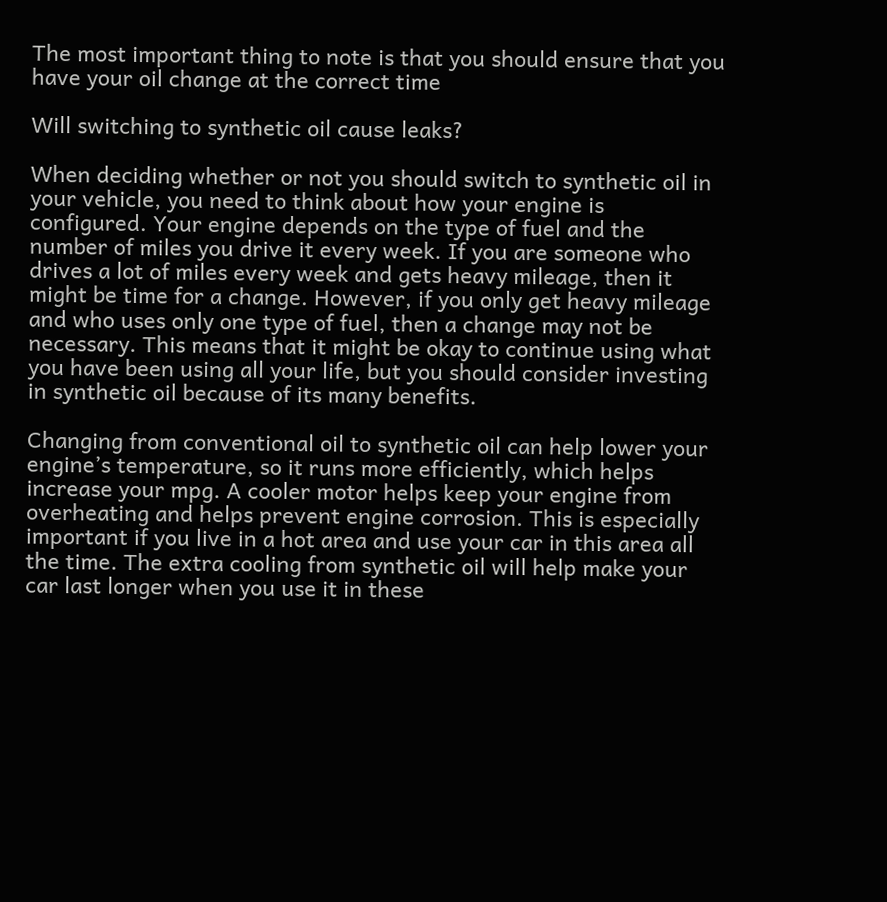The most important thing to note is that you should ensure that you have your oil change at the correct time

Will switching to synthetic oil cause leaks?

When deciding whether or not you should switch to synthetic oil in your vehicle, you need to think about how your engine is configured. Your engine depends on the type of fuel and the number of miles you drive it every week. If you are someone who drives a lot of miles every week and gets heavy mileage, then it might be time for a change. However, if you only get heavy mileage and who uses only one type of fuel, then a change may not be necessary. This means that it might be okay to continue using what you have been using all your life, but you should consider investing in synthetic oil because of its many benefits.

Changing from conventional oil to synthetic oil can help lower your engine’s temperature, so it runs more efficiently, which helps increase your mpg. A cooler motor helps keep your engine from overheating and helps prevent engine corrosion. This is especially important if you live in a hot area and use your car in this area all the time. The extra cooling from synthetic oil will help make your car last longer when you use it in these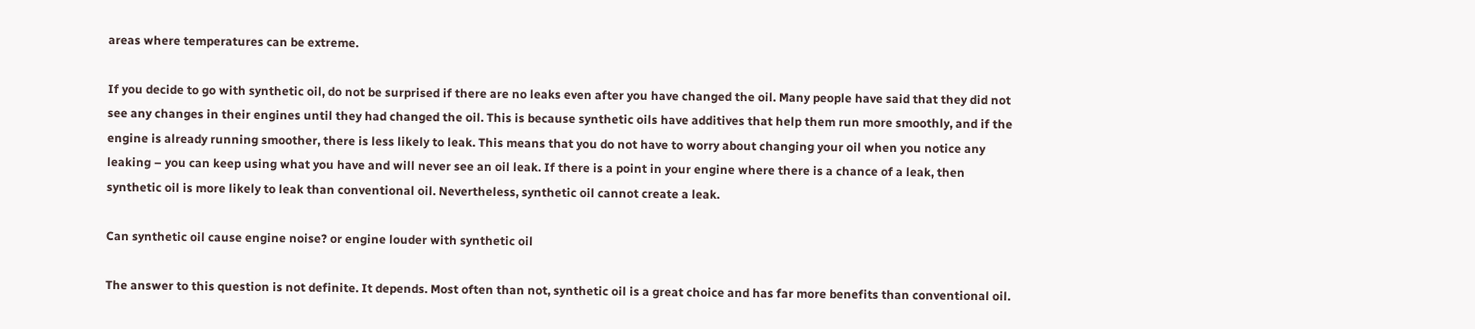areas where temperatures can be extreme.

If you decide to go with synthetic oil, do not be surprised if there are no leaks even after you have changed the oil. Many people have said that they did not see any changes in their engines until they had changed the oil. This is because synthetic oils have additives that help them run more smoothly, and if the engine is already running smoother, there is less likely to leak. This means that you do not have to worry about changing your oil when you notice any leaking – you can keep using what you have and will never see an oil leak. If there is a point in your engine where there is a chance of a leak, then synthetic oil is more likely to leak than conventional oil. Nevertheless, synthetic oil cannot create a leak.

Can synthetic oil cause engine noise? or engine louder with synthetic oil

The answer to this question is not definite. It depends. Most often than not, synthetic oil is a great choice and has far more benefits than conventional oil.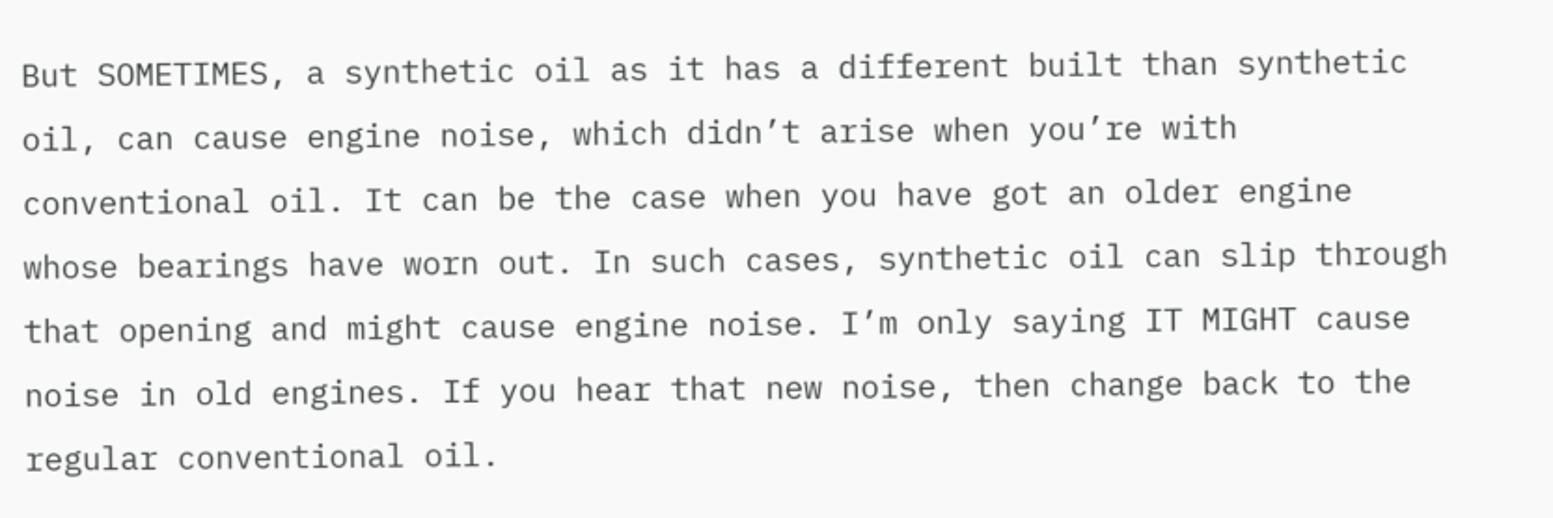But SOMETIMES, a synthetic oil as it has a different built than synthetic oil, can cause engine noise, which didn’t arise when you’re with conventional oil. It can be the case when you have got an older engine whose bearings have worn out. In such cases, synthetic oil can slip through that opening and might cause engine noise. I’m only saying IT MIGHT cause noise in old engines. If you hear that new noise, then change back to the regular conventional oil.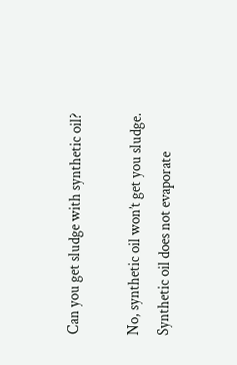Can you get sludge with synthetic oil?

No, synthetic oil won’t get you sludge. Synthetic oil does not evaporate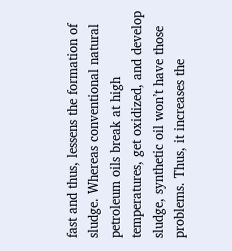fast and thus, lessens the formation of sludge. Whereas conventional natural petroleum oils break at high temperatures, get oxidized, and develop sludge, synthetic oil won’t have those problems. Thus, it increases the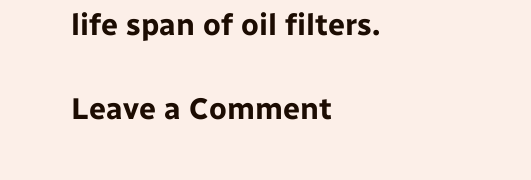life span of oil filters.

Leave a Comment